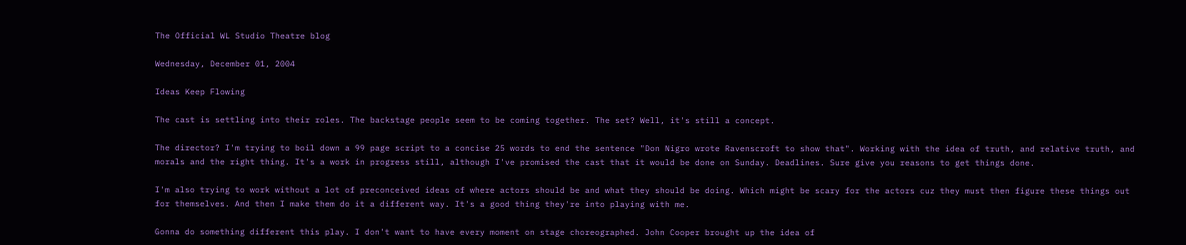The Official WL Studio Theatre blog

Wednesday, December 01, 2004

Ideas Keep Flowing

The cast is settling into their roles. The backstage people seem to be coming together. The set? Well, it's still a concept.

The director? I'm trying to boil down a 99 page script to a concise 25 words to end the sentence "Don Nigro wrote Ravenscroft to show that". Working with the idea of truth, and relative truth, and morals and the right thing. It's a work in progress still, although I've promised the cast that it would be done on Sunday. Deadlines. Sure give you reasons to get things done.

I'm also trying to work without a lot of preconceived ideas of where actors should be and what they should be doing. Which might be scary for the actors cuz they must then figure these things out for themselves. And then I make them do it a different way. It's a good thing they're into playing with me.

Gonna do something different this play. I don't want to have every moment on stage choreographed. John Cooper brought up the idea of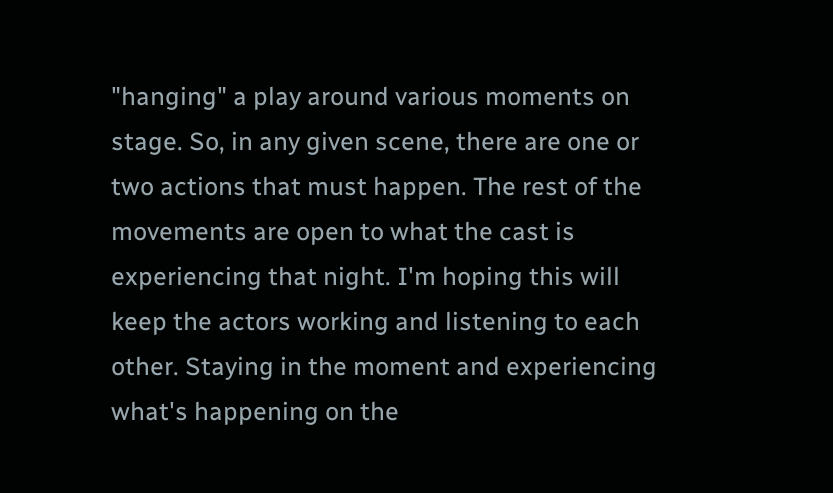"hanging" a play around various moments on stage. So, in any given scene, there are one or two actions that must happen. The rest of the movements are open to what the cast is experiencing that night. I'm hoping this will keep the actors working and listening to each other. Staying in the moment and experiencing what's happening on the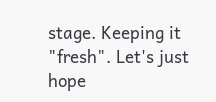stage. Keeping it "fresh". Let's just hope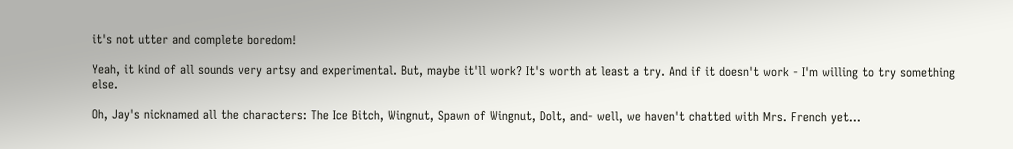it's not utter and complete boredom!

Yeah, it kind of all sounds very artsy and experimental. But, maybe it'll work? It's worth at least a try. And if it doesn't work - I'm willing to try something else.

Oh, Jay's nicknamed all the characters: The Ice Bitch, Wingnut, Spawn of Wingnut, Dolt, and- well, we haven't chatted with Mrs. French yet...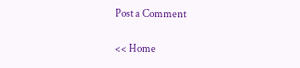Post a Comment

<< Home